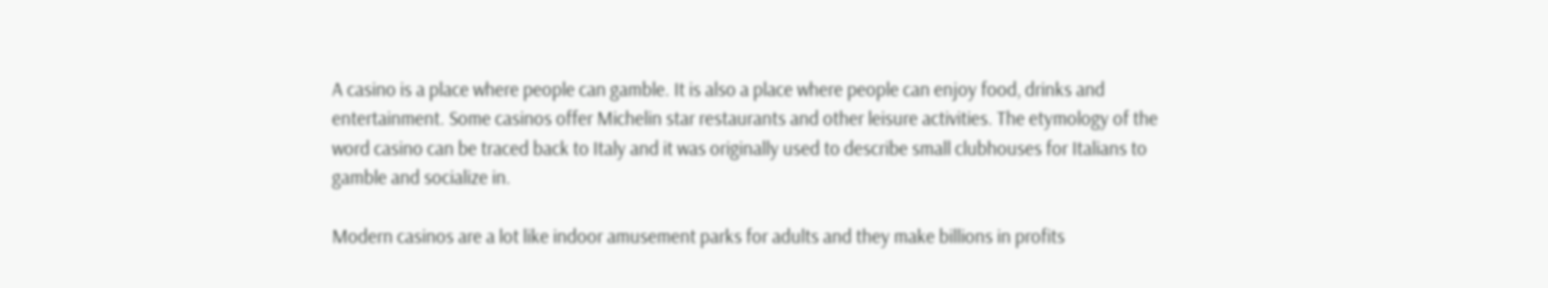A casino is a place where people can gamble. It is also a place where people can enjoy food, drinks and entertainment. Some casinos offer Michelin star restaurants and other leisure activities. The etymology of the word casino can be traced back to Italy and it was originally used to describe small clubhouses for Italians to gamble and socialize in.

Modern casinos are a lot like indoor amusement parks for adults and they make billions in profits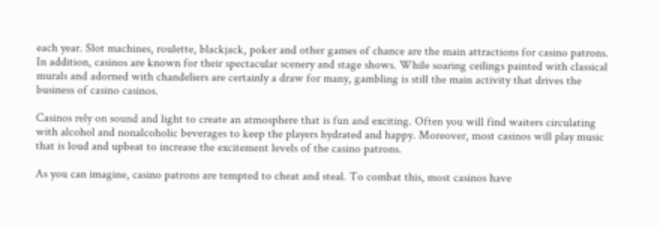each year. Slot machines, roulette, blackjack, poker and other games of chance are the main attractions for casino patrons. In addition, casinos are known for their spectacular scenery and stage shows. While soaring ceilings painted with classical murals and adorned with chandeliers are certainly a draw for many, gambling is still the main activity that drives the business of casino casinos.

Casinos rely on sound and light to create an atmosphere that is fun and exciting. Often you will find waiters circulating with alcohol and nonalcoholic beverages to keep the players hydrated and happy. Moreover, most casinos will play music that is loud and upbeat to increase the excitement levels of the casino patrons.

As you can imagine, casino patrons are tempted to cheat and steal. To combat this, most casinos have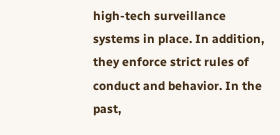high-tech surveillance systems in place. In addition, they enforce strict rules of conduct and behavior. In the past,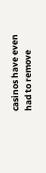casinos have even had to remove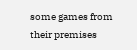some games from their premises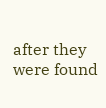after they were found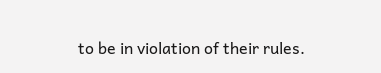to be in violation of their rules.